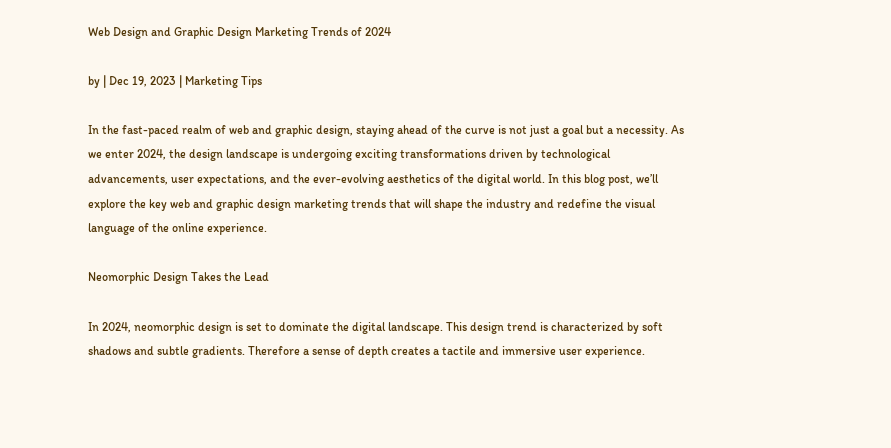Web Design and Graphic Design Marketing Trends of 2024

by | Dec 19, 2023 | Marketing Tips

In the fast-paced realm of web and graphic design, staying ahead of the curve is not just a goal but a necessity. As we enter 2024, the design landscape is undergoing exciting transformations driven by technological advancements, user expectations, and the ever-evolving aesthetics of the digital world. In this blog post, we’ll explore the key web and graphic design marketing trends that will shape the industry and redefine the visual language of the online experience.

Neomorphic Design Takes the Lead

In 2024, neomorphic design is set to dominate the digital landscape. This design trend is characterized by soft shadows and subtle gradients. Therefore a sense of depth creates a tactile and immersive user experience.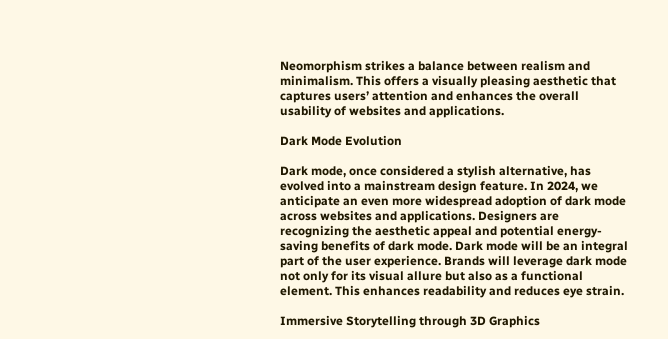Neomorphism strikes a balance between realism and minimalism. This offers a visually pleasing aesthetic that captures users’ attention and enhances the overall usability of websites and applications.

Dark Mode Evolution

Dark mode, once considered a stylish alternative, has evolved into a mainstream design feature. In 2024, we anticipate an even more widespread adoption of dark mode across websites and applications. Designers are recognizing the aesthetic appeal and potential energy-saving benefits of dark mode. Dark mode will be an integral part of the user experience. Brands will leverage dark mode not only for its visual allure but also as a functional element. This enhances readability and reduces eye strain.

Immersive Storytelling through 3D Graphics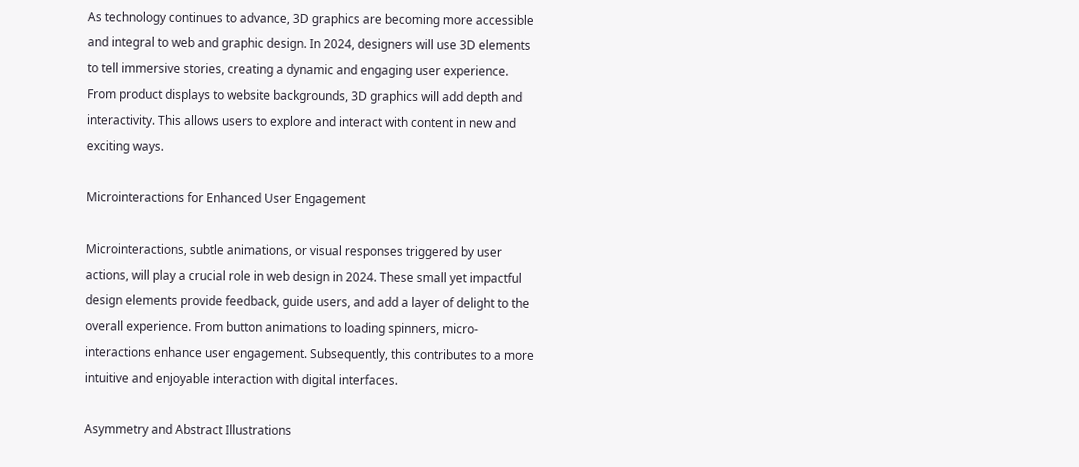As technology continues to advance, 3D graphics are becoming more accessible and integral to web and graphic design. In 2024, designers will use 3D elements to tell immersive stories, creating a dynamic and engaging user experience. From product displays to website backgrounds, 3D graphics will add depth and interactivity. This allows users to explore and interact with content in new and exciting ways.

Microinteractions for Enhanced User Engagement

Microinteractions, subtle animations, or visual responses triggered by user actions, will play a crucial role in web design in 2024. These small yet impactful design elements provide feedback, guide users, and add a layer of delight to the overall experience. From button animations to loading spinners, micro-interactions enhance user engagement. Subsequently, this contributes to a more intuitive and enjoyable interaction with digital interfaces.

Asymmetry and Abstract Illustrations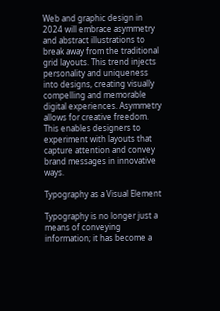Web and graphic design in 2024 will embrace asymmetry and abstract illustrations to break away from the traditional grid layouts. This trend injects personality and uniqueness into designs, creating visually compelling and memorable digital experiences. Asymmetry allows for creative freedom. This enables designers to experiment with layouts that capture attention and convey brand messages in innovative ways.

Typography as a Visual Element

Typography is no longer just a means of conveying information; it has become a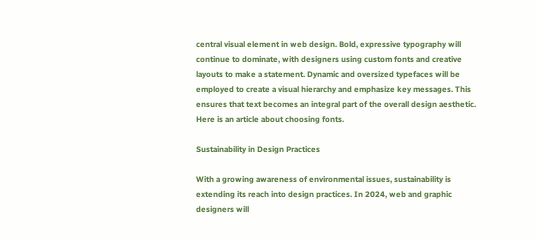central visual element in web design. Bold, expressive typography will continue to dominate, with designers using custom fonts and creative layouts to make a statement. Dynamic and oversized typefaces will be employed to create a visual hierarchy and emphasize key messages. This ensures that text becomes an integral part of the overall design aesthetic. Here is an article about choosing fonts.

Sustainability in Design Practices

With a growing awareness of environmental issues, sustainability is extending its reach into design practices. In 2024, web and graphic designers will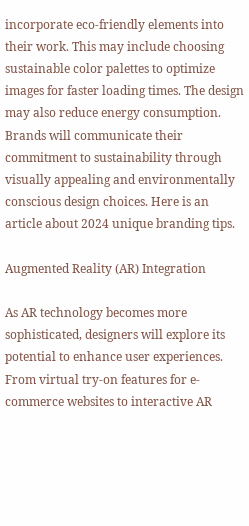incorporate eco-friendly elements into their work. This may include choosing sustainable color palettes to optimize images for faster loading times. The design may also reduce energy consumption. Brands will communicate their commitment to sustainability through visually appealing and environmentally conscious design choices. Here is an article about 2024 unique branding tips.

Augmented Reality (AR) Integration

As AR technology becomes more sophisticated, designers will explore its potential to enhance user experiences. From virtual try-on features for e-commerce websites to interactive AR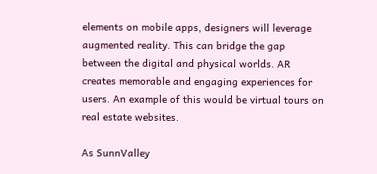elements on mobile apps, designers will leverage augmented reality. This can bridge the gap between the digital and physical worlds. AR creates memorable and engaging experiences for users. An example of this would be virtual tours on real estate websites.

As SunnValley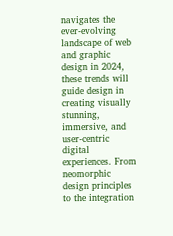navigates the ever-evolving landscape of web and graphic design in 2024, these trends will guide design in creating visually stunning, immersive, and user-centric digital experiences. From neomorphic design principles to the integration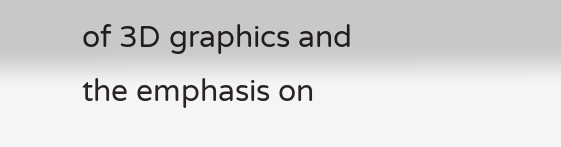of 3D graphics and the emphasis on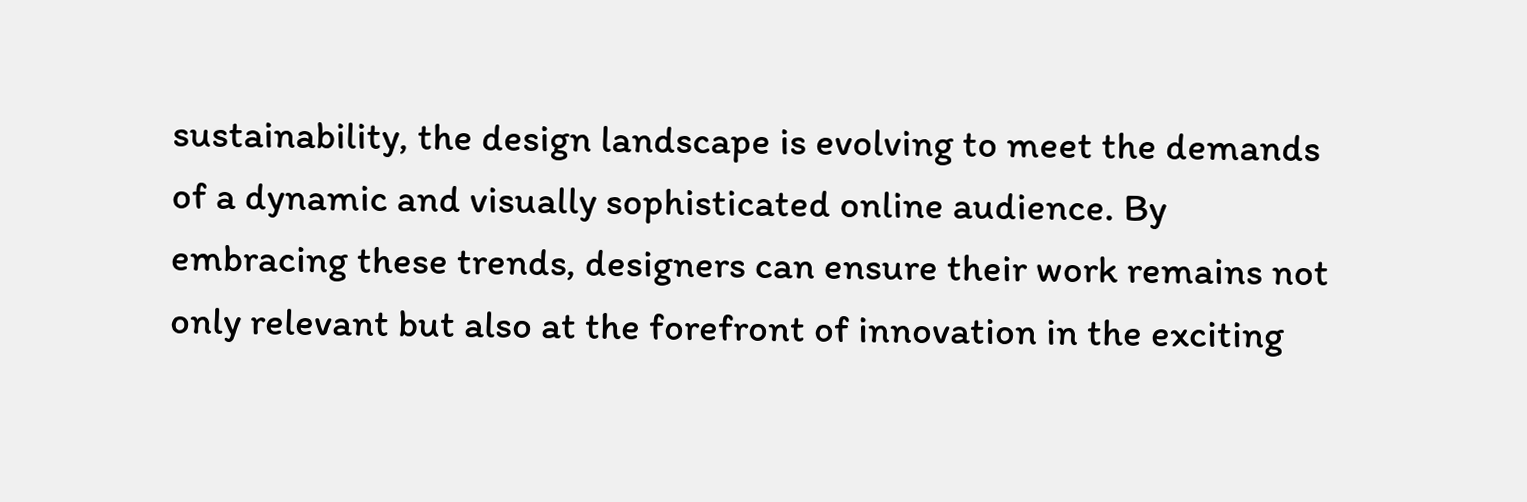sustainability, the design landscape is evolving to meet the demands of a dynamic and visually sophisticated online audience. By embracing these trends, designers can ensure their work remains not only relevant but also at the forefront of innovation in the exciting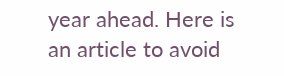year ahead. Here is an article to avoid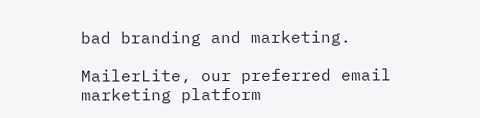bad branding and marketing.

MailerLite, our preferred email marketing platform